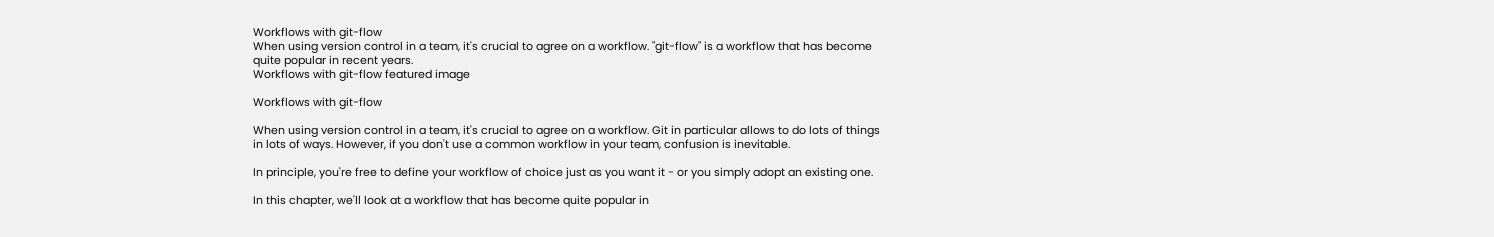Workflows with git-flow
When using version control in a team, it's crucial to agree on a workflow. "git-flow" is a workflow that has become quite popular in recent years.
Workflows with git-flow featured image

Workflows with git-flow

When using version control in a team, it's crucial to agree on a workflow. Git in particular allows to do lots of things in lots of ways. However, if you don't use a common workflow in your team, confusion is inevitable.

In principle, you're free to define your workflow of choice just as you want it - or you simply adopt an existing one.

In this chapter, we'll look at a workflow that has become quite popular in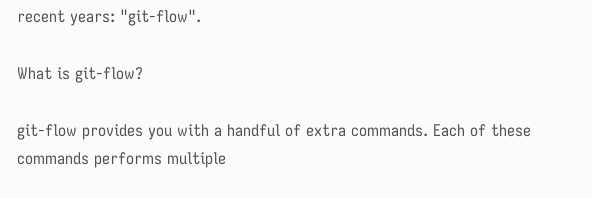recent years: "git-flow".

What is git-flow?

git-flow provides you with a handful of extra commands. Each of these commands performs multiple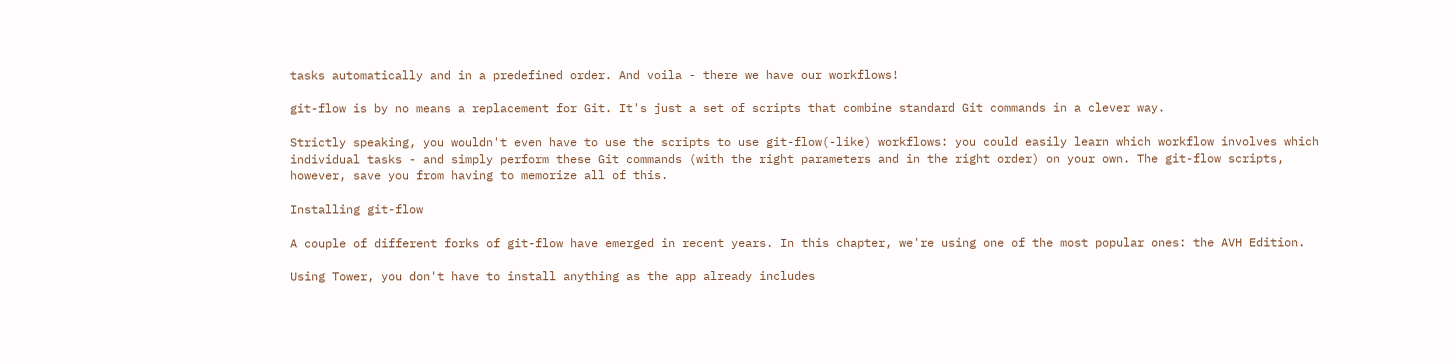tasks automatically and in a predefined order. And voila - there we have our workflows!

git-flow is by no means a replacement for Git. It's just a set of scripts that combine standard Git commands in a clever way.

Strictly speaking, you wouldn't even have to use the scripts to use git-flow(-like) workflows: you could easily learn which workflow involves which individual tasks - and simply perform these Git commands (with the right parameters and in the right order) on your own. The git-flow scripts, however, save you from having to memorize all of this.

Installing git-flow

A couple of different forks of git-flow have emerged in recent years. In this chapter, we're using one of the most popular ones: the AVH Edition.

Using Tower, you don't have to install anything as the app already includes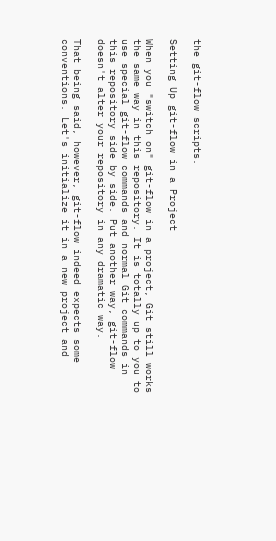the git-flow scripts.

Setting Up git-flow in a Project

When you "switch on" git-flow in a project, Git still works the same way in this repository. It is totally up to you to use special git-flow commands and normal Git commands in this repository side by side. Put another way, git-flow doesn't alter your repository in any dramatic way.

That being said, however, git-flow indeed expects some conventions. Let's initialize it in a new project and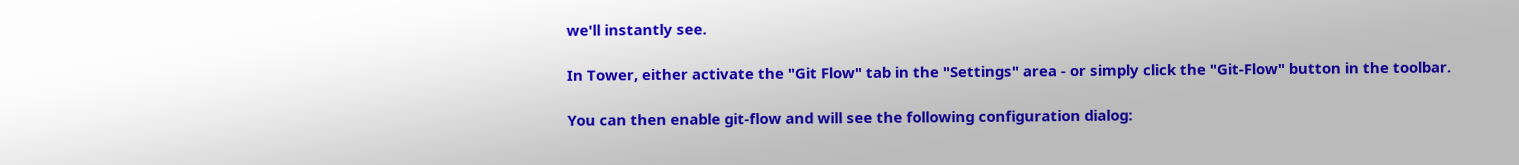we'll instantly see.

In Tower, either activate the "Git Flow" tab in the "Settings" area - or simply click the "Git-Flow" button in the toolbar.

You can then enable git-flow and will see the following configuration dialog: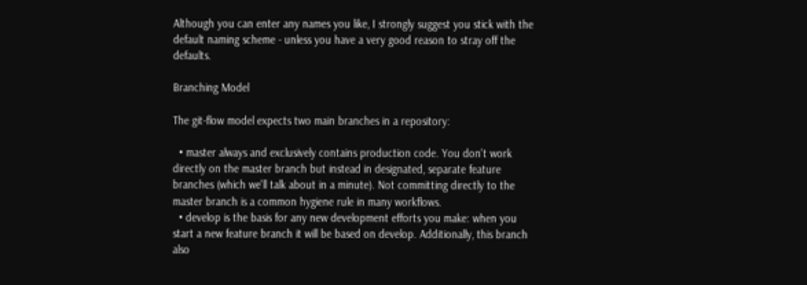Although you can enter any names you like, I strongly suggest you stick with the default naming scheme - unless you have a very good reason to stray off the defaults.

Branching Model

The git-flow model expects two main branches in a repository:

  • master always and exclusively contains production code. You don't work directly on the master branch but instead in designated, separate feature branches (which we'll talk about in a minute). Not committing directly to the master branch is a common hygiene rule in many workflows.
  • develop is the basis for any new development efforts you make: when you start a new feature branch it will be based on develop. Additionally, this branch also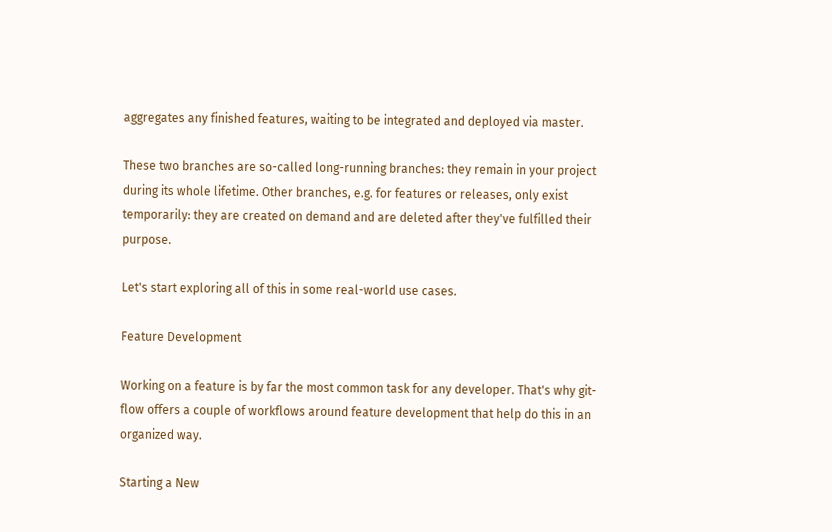aggregates any finished features, waiting to be integrated and deployed via master.

These two branches are so-called long-running branches: they remain in your project during its whole lifetime. Other branches, e.g. for features or releases, only exist temporarily: they are created on demand and are deleted after they've fulfilled their purpose.

Let's start exploring all of this in some real-world use cases.

Feature Development

Working on a feature is by far the most common task for any developer. That's why git-flow offers a couple of workflows around feature development that help do this in an organized way.

Starting a New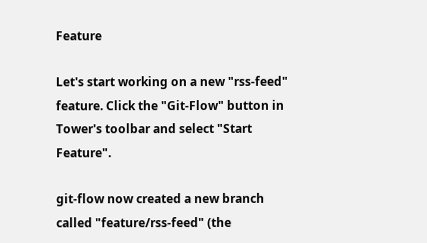Feature

Let's start working on a new "rss-feed" feature. Click the "Git-Flow" button in Tower's toolbar and select "Start Feature".

git-flow now created a new branch called "feature/rss-feed" (the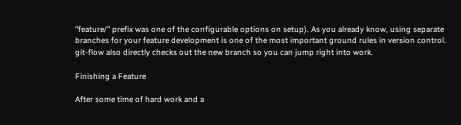"feature/" prefix was one of the configurable options on setup). As you already know, using separate branches for your feature development is one of the most important ground rules in version control.
git-flow also directly checks out the new branch so you can jump right into work.

Finishing a Feature

After some time of hard work and a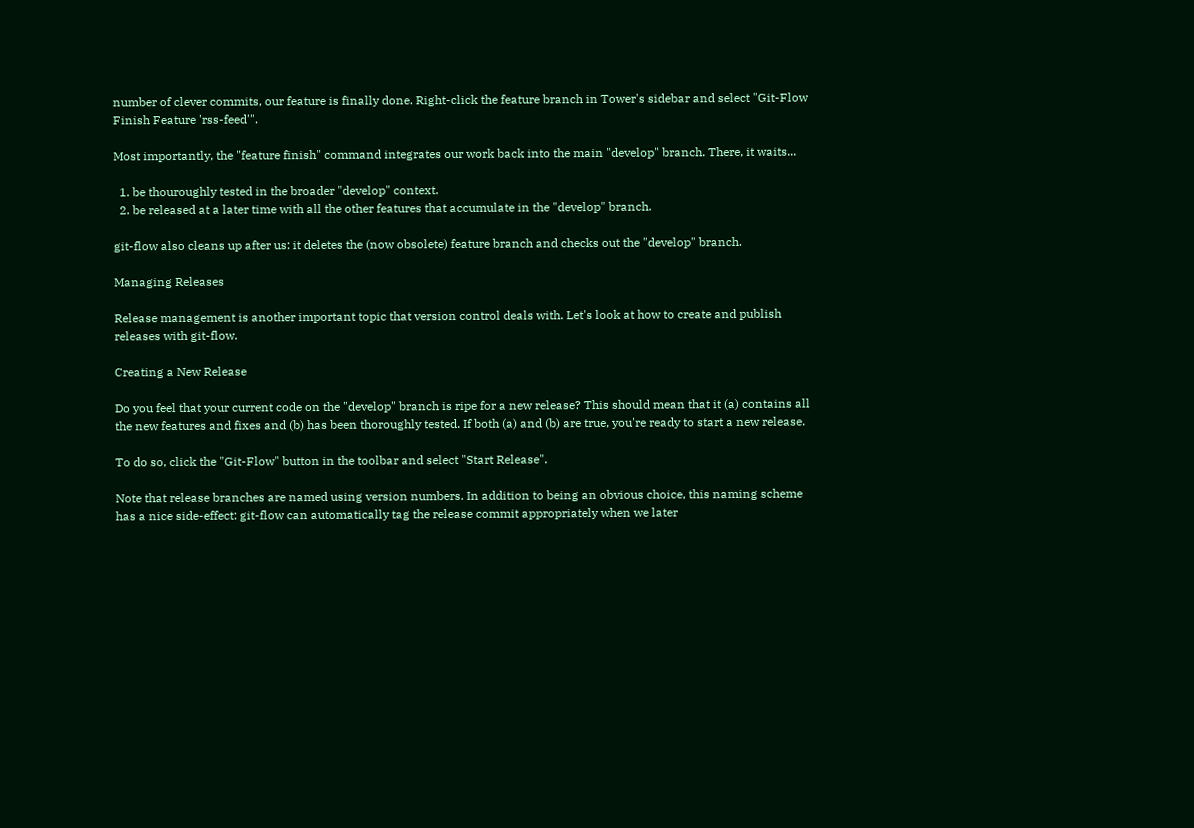number of clever commits, our feature is finally done. Right-click the feature branch in Tower's sidebar and select "Git-Flow Finish Feature 'rss-feed'".

Most importantly, the "feature finish" command integrates our work back into the main "develop" branch. There, it waits...

  1. be thouroughly tested in the broader "develop" context.
  2. be released at a later time with all the other features that accumulate in the "develop" branch.

git-flow also cleans up after us: it deletes the (now obsolete) feature branch and checks out the "develop" branch.

Managing Releases

Release management is another important topic that version control deals with. Let's look at how to create and publish releases with git-flow.

Creating a New Release

Do you feel that your current code on the "develop" branch is ripe for a new release? This should mean that it (a) contains all the new features and fixes and (b) has been thoroughly tested. If both (a) and (b) are true, you're ready to start a new release.

To do so, click the "Git-Flow" button in the toolbar and select "Start Release".

Note that release branches are named using version numbers. In addition to being an obvious choice, this naming scheme has a nice side-effect: git-flow can automatically tag the release commit appropriately when we later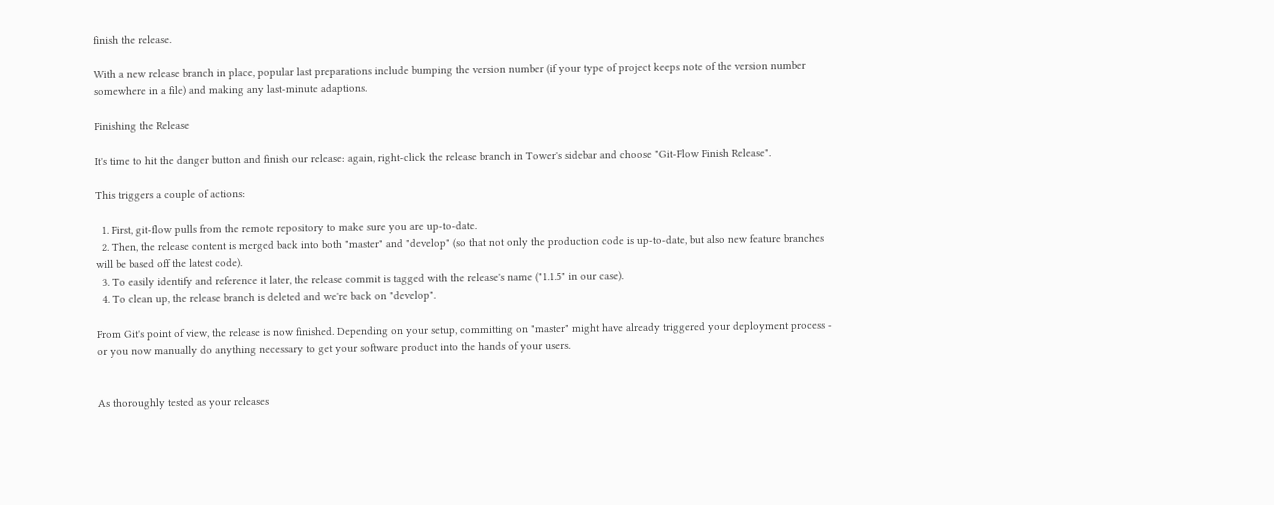finish the release.

With a new release branch in place, popular last preparations include bumping the version number (if your type of project keeps note of the version number somewhere in a file) and making any last-minute adaptions.

Finishing the Release

It's time to hit the danger button and finish our release: again, right-click the release branch in Tower's sidebar and choose "Git-Flow Finish Release".

This triggers a couple of actions:

  1. First, git-flow pulls from the remote repository to make sure you are up-to-date.
  2. Then, the release content is merged back into both "master" and "develop" (so that not only the production code is up-to-date, but also new feature branches will be based off the latest code).
  3. To easily identify and reference it later, the release commit is tagged with the release's name ("1.1.5" in our case).
  4. To clean up, the release branch is deleted and we're back on "develop".

From Git's point of view, the release is now finished. Depending on your setup, committing on "master" might have already triggered your deployment process - or you now manually do anything necessary to get your software product into the hands of your users.


As thoroughly tested as your releases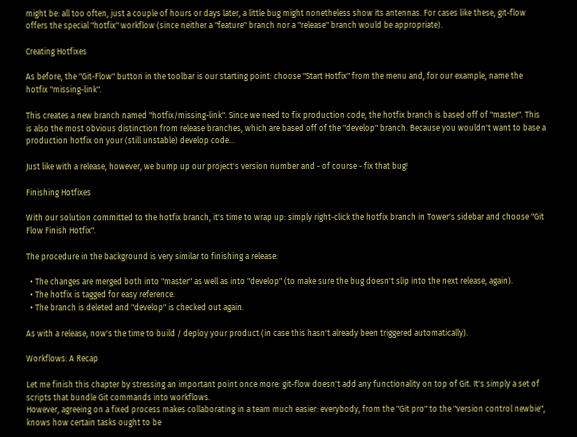might be: all too often, just a couple of hours or days later, a little bug might nonetheless show its antennas. For cases like these, git-flow offers the special "hotfix" workflow (since neither a "feature" branch nor a "release" branch would be appropriate).

Creating Hotfixes

As before, the "Git-Flow" button in the toolbar is our starting point: choose "Start Hotfix" from the menu and, for our example, name the hotfix "missing-link".

This creates a new branch named "hotfix/missing-link". Since we need to fix production code, the hotfix branch is based off of "master". This is also the most obvious distinction from release branches, which are based off of the "develop" branch. Because you wouldn't want to base a production hotfix on your (still unstable) develop code...

Just like with a release, however, we bump up our project's version number and - of course - fix that bug!

Finishing Hotfixes

With our solution committed to the hotfix branch, it's time to wrap up: simply right-click the hotfix branch in Tower's sidebar and choose "Git Flow Finish Hotfix".

The procedure in the background is very similar to finishing a release:

  • The changes are merged both into "master" as well as into "develop" (to make sure the bug doesn't slip into the next release, again).
  • The hotfix is tagged for easy reference.
  • The branch is deleted and "develop" is checked out again.

As with a release, now's the time to build / deploy your product (in case this hasn't already been triggered automatically).

Workflows: A Recap

Let me finish this chapter by stressing an important point once more: git-flow doesn't add any functionality on top of Git. It's simply a set of scripts that bundle Git commands into workflows.
However, agreeing on a fixed process makes collaborating in a team much easier: everybody, from the "Git pro" to the "version control newbie", knows how certain tasks ought to be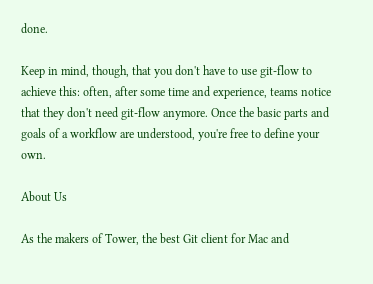done.

Keep in mind, though, that you don't have to use git-flow to achieve this: often, after some time and experience, teams notice that they don't need git-flow anymore. Once the basic parts and goals of a workflow are understood, you're free to define your own.

About Us

As the makers of Tower, the best Git client for Mac and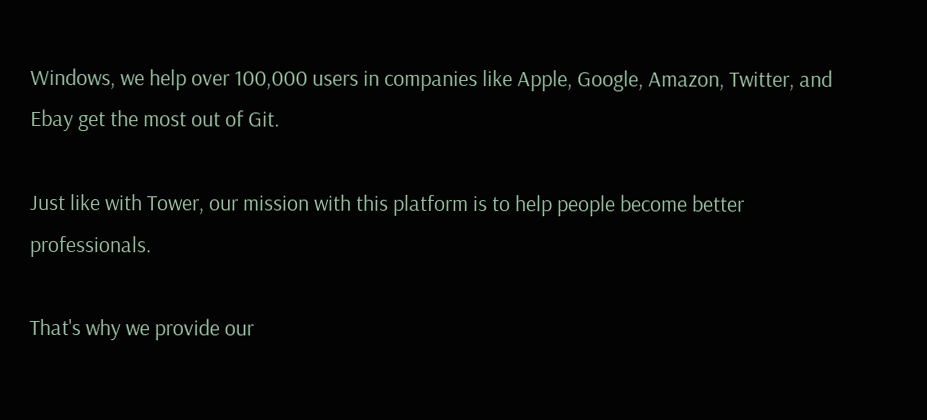Windows, we help over 100,000 users in companies like Apple, Google, Amazon, Twitter, and Ebay get the most out of Git.

Just like with Tower, our mission with this platform is to help people become better professionals.

That's why we provide our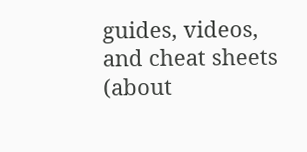guides, videos, and cheat sheets (about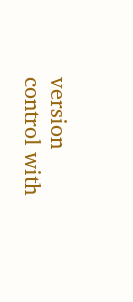version control with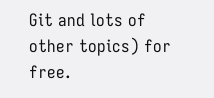Git and lots of other topics) for free.